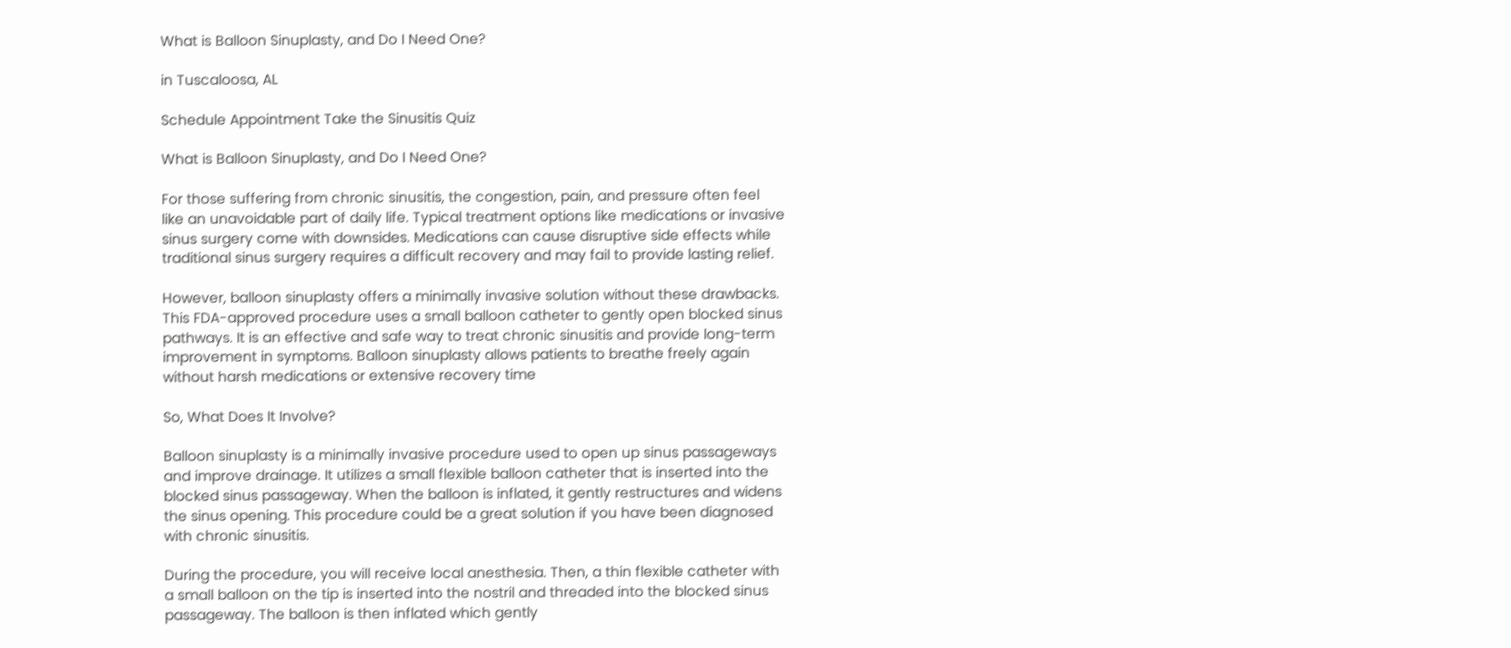What is Balloon Sinuplasty, and Do I Need One?

in Tuscaloosa, AL

Schedule Appointment Take the Sinusitis Quiz

What is Balloon Sinuplasty, and Do I Need One?

For those suffering from chronic sinusitis, the congestion, pain, and pressure often feel like an unavoidable part of daily life. Typical treatment options like medications or invasive sinus surgery come with downsides. Medications can cause disruptive side effects while traditional sinus surgery requires a difficult recovery and may fail to provide lasting relief.

However, balloon sinuplasty offers a minimally invasive solution without these drawbacks. This FDA-approved procedure uses a small balloon catheter to gently open blocked sinus pathways. It is an effective and safe way to treat chronic sinusitis and provide long-term improvement in symptoms. Balloon sinuplasty allows patients to breathe freely again without harsh medications or extensive recovery time

So, What Does It Involve?

Balloon sinuplasty is a minimally invasive procedure used to open up sinus passageways and improve drainage. It utilizes a small flexible balloon catheter that is inserted into the blocked sinus passageway. When the balloon is inflated, it gently restructures and widens the sinus opening. This procedure could be a great solution if you have been diagnosed with chronic sinusitis.

During the procedure, you will receive local anesthesia. Then, a thin flexible catheter with a small balloon on the tip is inserted into the nostril and threaded into the blocked sinus passageway. The balloon is then inflated which gently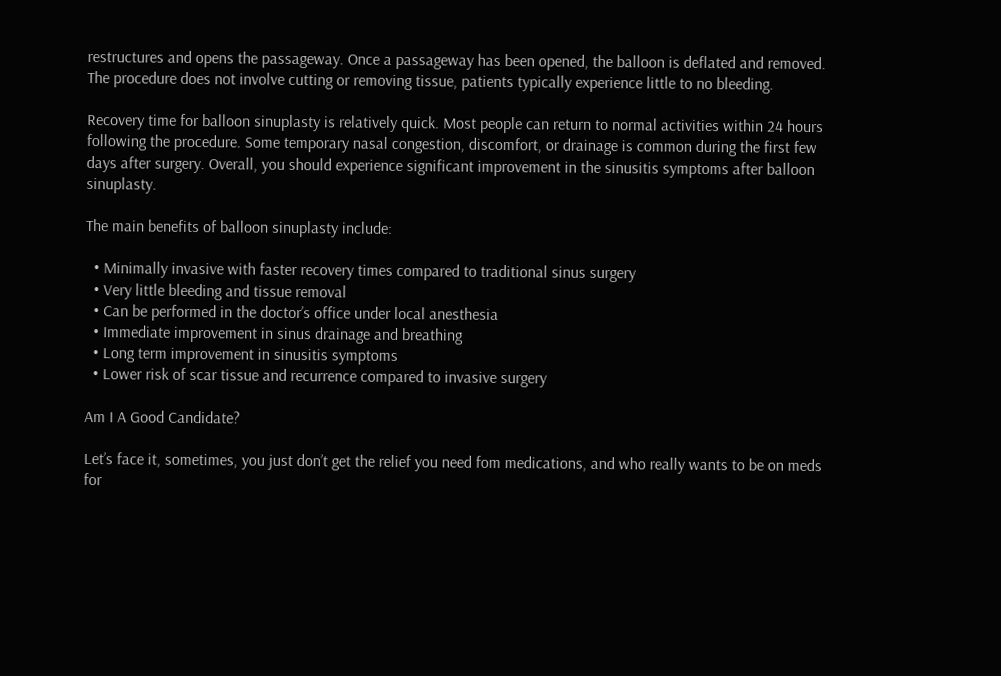restructures and opens the passageway. Once a passageway has been opened, the balloon is deflated and removed. The procedure does not involve cutting or removing tissue, patients typically experience little to no bleeding.

Recovery time for balloon sinuplasty is relatively quick. Most people can return to normal activities within 24 hours following the procedure. Some temporary nasal congestion, discomfort, or drainage is common during the first few days after surgery. Overall, you should experience significant improvement in the sinusitis symptoms after balloon sinuplasty.

The main benefits of balloon sinuplasty include:

  • Minimally invasive with faster recovery times compared to traditional sinus surgery
  • Very little bleeding and tissue removal
  • Can be performed in the doctor’s office under local anesthesia
  • Immediate improvement in sinus drainage and breathing
  • Long term improvement in sinusitis symptoms
  • Lower risk of scar tissue and recurrence compared to invasive surgery

Am I A Good Candidate?

Let’s face it, sometimes, you just don’t get the relief you need fom medications, and who really wants to be on meds for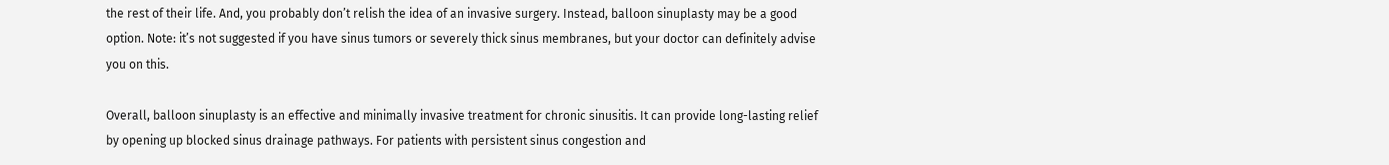the rest of their life. And, you probably don’t relish the idea of an invasive surgery. Instead, balloon sinuplasty may be a good option. Note: it’s not suggested if you have sinus tumors or severely thick sinus membranes, but your doctor can definitely advise you on this.

Overall, balloon sinuplasty is an effective and minimally invasive treatment for chronic sinusitis. It can provide long-lasting relief by opening up blocked sinus drainage pathways. For patients with persistent sinus congestion and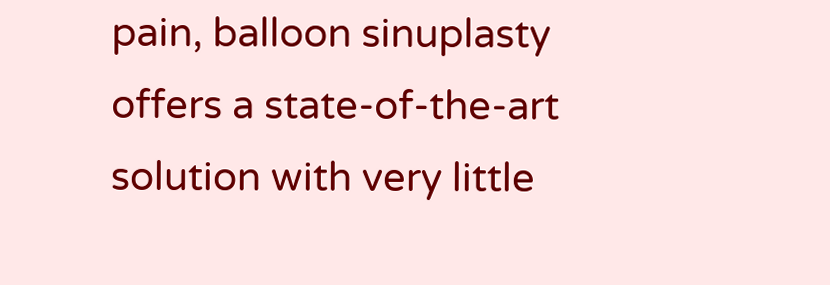pain, balloon sinuplasty offers a state-of-the-art solution with very little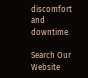discomfort and downtime.

Search Our Website